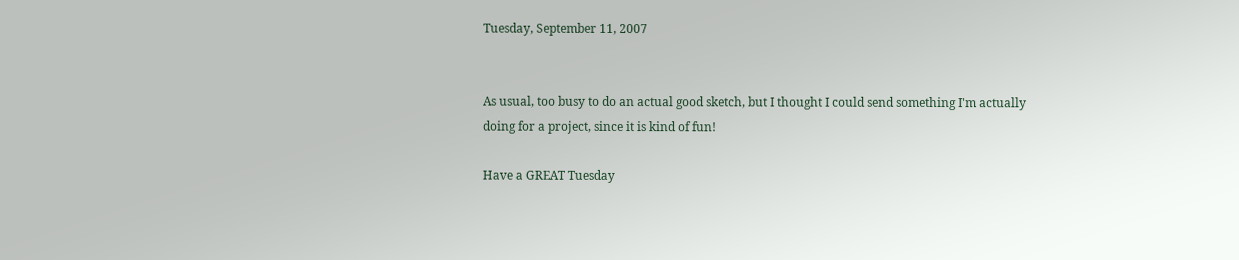Tuesday, September 11, 2007


As usual, too busy to do an actual good sketch, but I thought I could send something I'm actually doing for a project, since it is kind of fun!

Have a GREAT Tuesday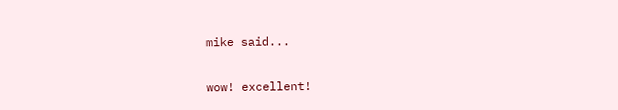mike said...

wow! excellent!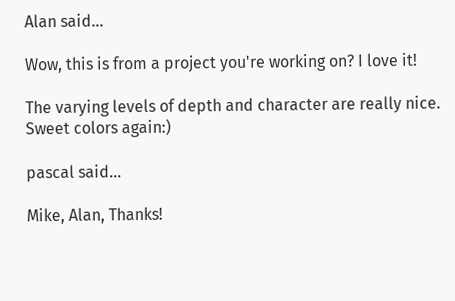Alan said...

Wow, this is from a project you're working on? I love it!

The varying levels of depth and character are really nice. Sweet colors again:)

pascal said...

Mike, Alan, Thanks!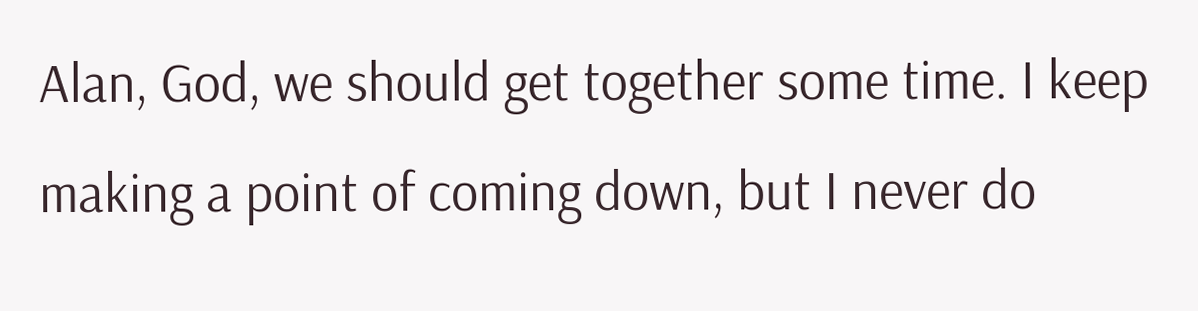Alan, God, we should get together some time. I keep making a point of coming down, but I never do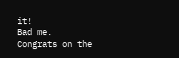it!
Bad me.
Congrats on the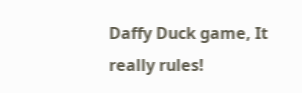Daffy Duck game, It really rules!